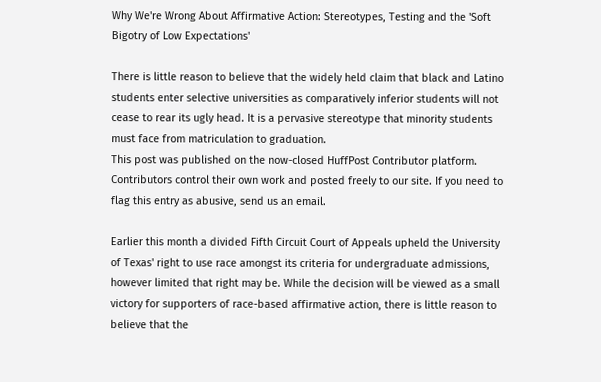Why We're Wrong About Affirmative Action: Stereotypes, Testing and the 'Soft Bigotry of Low Expectations'

There is little reason to believe that the widely held claim that black and Latino students enter selective universities as comparatively inferior students will not cease to rear its ugly head. It is a pervasive stereotype that minority students must face from matriculation to graduation.
This post was published on the now-closed HuffPost Contributor platform. Contributors control their own work and posted freely to our site. If you need to flag this entry as abusive, send us an email.

Earlier this month a divided Fifth Circuit Court of Appeals upheld the University of Texas' right to use race amongst its criteria for undergraduate admissions, however limited that right may be. While the decision will be viewed as a small victory for supporters of race-based affirmative action, there is little reason to believe that the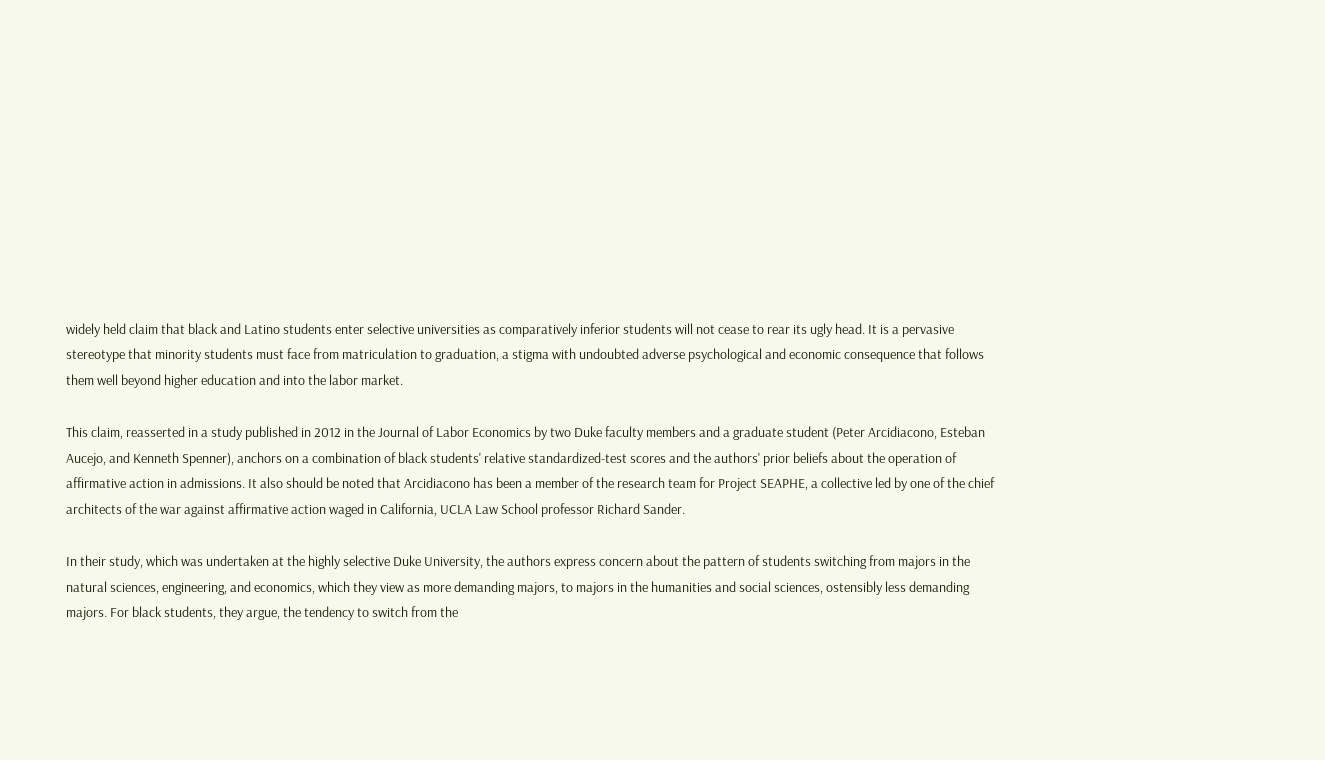widely held claim that black and Latino students enter selective universities as comparatively inferior students will not cease to rear its ugly head. It is a pervasive stereotype that minority students must face from matriculation to graduation, a stigma with undoubted adverse psychological and economic consequence that follows them well beyond higher education and into the labor market.

This claim, reasserted in a study published in 2012 in the Journal of Labor Economics by two Duke faculty members and a graduate student (Peter Arcidiacono, Esteban Aucejo, and Kenneth Spenner), anchors on a combination of black students' relative standardized-test scores and the authors' prior beliefs about the operation of affirmative action in admissions. It also should be noted that Arcidiacono has been a member of the research team for Project SEAPHE, a collective led by one of the chief architects of the war against affirmative action waged in California, UCLA Law School professor Richard Sander.

In their study, which was undertaken at the highly selective Duke University, the authors express concern about the pattern of students switching from majors in the natural sciences, engineering, and economics, which they view as more demanding majors, to majors in the humanities and social sciences, ostensibly less demanding majors. For black students, they argue, the tendency to switch from the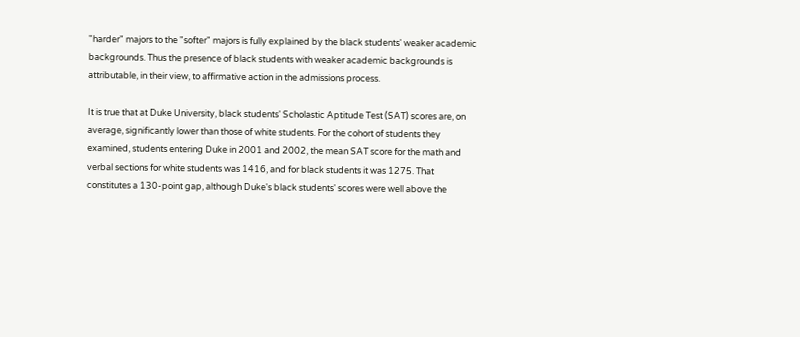"harder" majors to the "softer" majors is fully explained by the black students' weaker academic backgrounds. Thus the presence of black students with weaker academic backgrounds is attributable, in their view, to affirmative action in the admissions process.

It is true that at Duke University, black students' Scholastic Aptitude Test (SAT) scores are, on average, significantly lower than those of white students. For the cohort of students they examined, students entering Duke in 2001 and 2002, the mean SAT score for the math and verbal sections for white students was 1416, and for black students it was 1275. That constitutes a 130-point gap, although Duke's black students' scores were well above the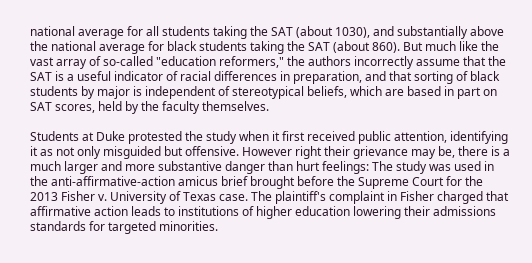national average for all students taking the SAT (about 1030), and substantially above the national average for black students taking the SAT (about 860). But much like the vast array of so-called "education reformers," the authors incorrectly assume that the SAT is a useful indicator of racial differences in preparation, and that sorting of black students by major is independent of stereotypical beliefs, which are based in part on SAT scores, held by the faculty themselves.

Students at Duke protested the study when it first received public attention, identifying it as not only misguided but offensive. However right their grievance may be, there is a much larger and more substantive danger than hurt feelings: The study was used in the anti-affirmative-action amicus brief brought before the Supreme Court for the 2013 Fisher v. University of Texas case. The plaintiff's complaint in Fisher charged that affirmative action leads to institutions of higher education lowering their admissions standards for targeted minorities.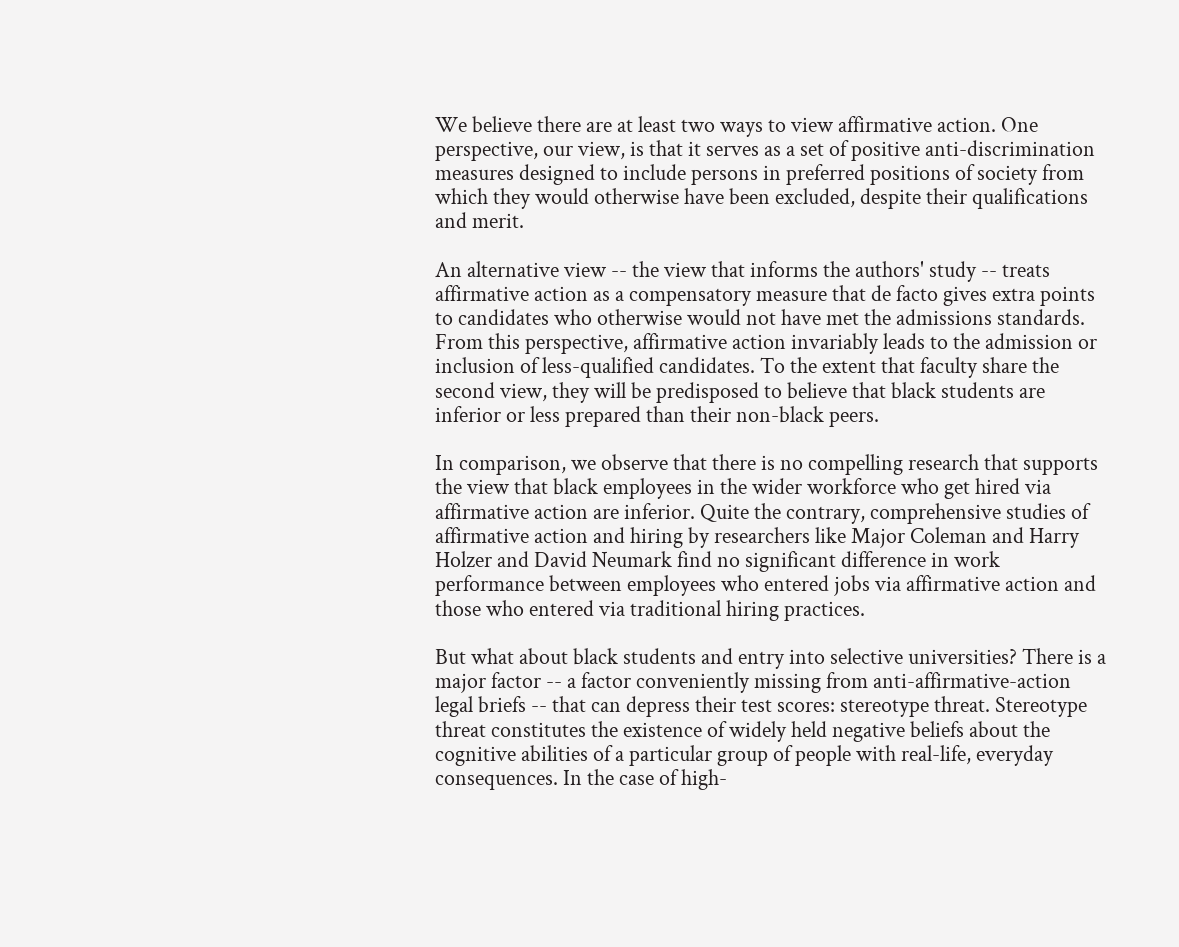We believe there are at least two ways to view affirmative action. One perspective, our view, is that it serves as a set of positive anti-discrimination measures designed to include persons in preferred positions of society from which they would otherwise have been excluded, despite their qualifications and merit.

An alternative view -- the view that informs the authors' study -- treats affirmative action as a compensatory measure that de facto gives extra points to candidates who otherwise would not have met the admissions standards. From this perspective, affirmative action invariably leads to the admission or inclusion of less-qualified candidates. To the extent that faculty share the second view, they will be predisposed to believe that black students are inferior or less prepared than their non-black peers.

In comparison, we observe that there is no compelling research that supports the view that black employees in the wider workforce who get hired via affirmative action are inferior. Quite the contrary, comprehensive studies of affirmative action and hiring by researchers like Major Coleman and Harry Holzer and David Neumark find no significant difference in work performance between employees who entered jobs via affirmative action and those who entered via traditional hiring practices.

But what about black students and entry into selective universities? There is a major factor -- a factor conveniently missing from anti-affirmative-action legal briefs -- that can depress their test scores: stereotype threat. Stereotype threat constitutes the existence of widely held negative beliefs about the cognitive abilities of a particular group of people with real-life, everyday consequences. In the case of high-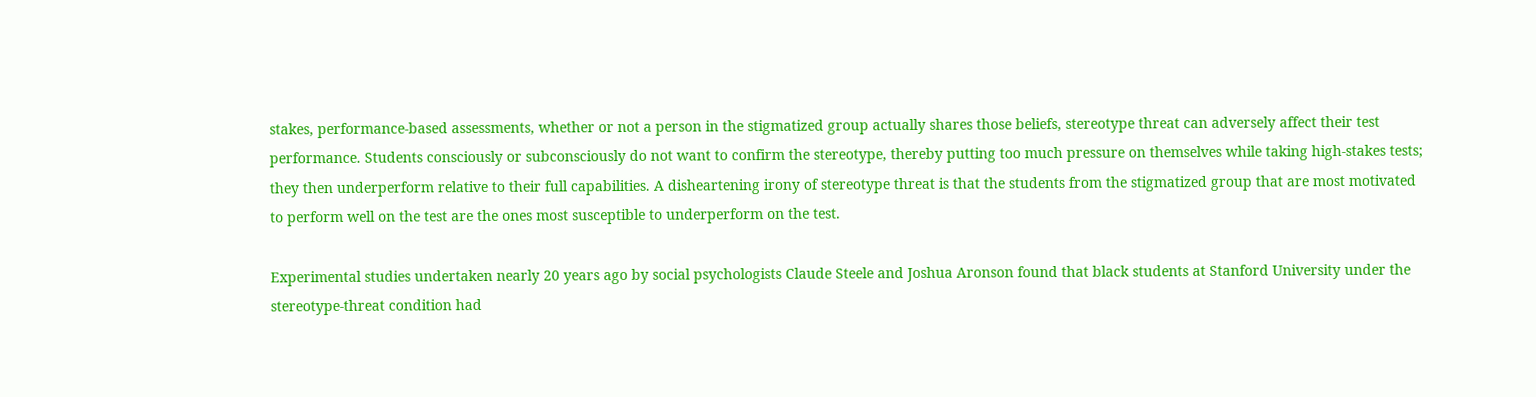stakes, performance-based assessments, whether or not a person in the stigmatized group actually shares those beliefs, stereotype threat can adversely affect their test performance. Students consciously or subconsciously do not want to confirm the stereotype, thereby putting too much pressure on themselves while taking high-stakes tests; they then underperform relative to their full capabilities. A disheartening irony of stereotype threat is that the students from the stigmatized group that are most motivated to perform well on the test are the ones most susceptible to underperform on the test.

Experimental studies undertaken nearly 20 years ago by social psychologists Claude Steele and Joshua Aronson found that black students at Stanford University under the stereotype-threat condition had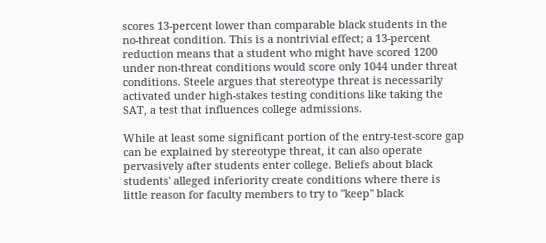scores 13-percent lower than comparable black students in the no-threat condition. This is a nontrivial effect; a 13-percent reduction means that a student who might have scored 1200 under non-threat conditions would score only 1044 under threat conditions. Steele argues that stereotype threat is necessarily activated under high-stakes testing conditions like taking the SAT, a test that influences college admissions.

While at least some significant portion of the entry-test-score gap can be explained by stereotype threat, it can also operate pervasively after students enter college. Beliefs about black students' alleged inferiority create conditions where there is little reason for faculty members to try to "keep" black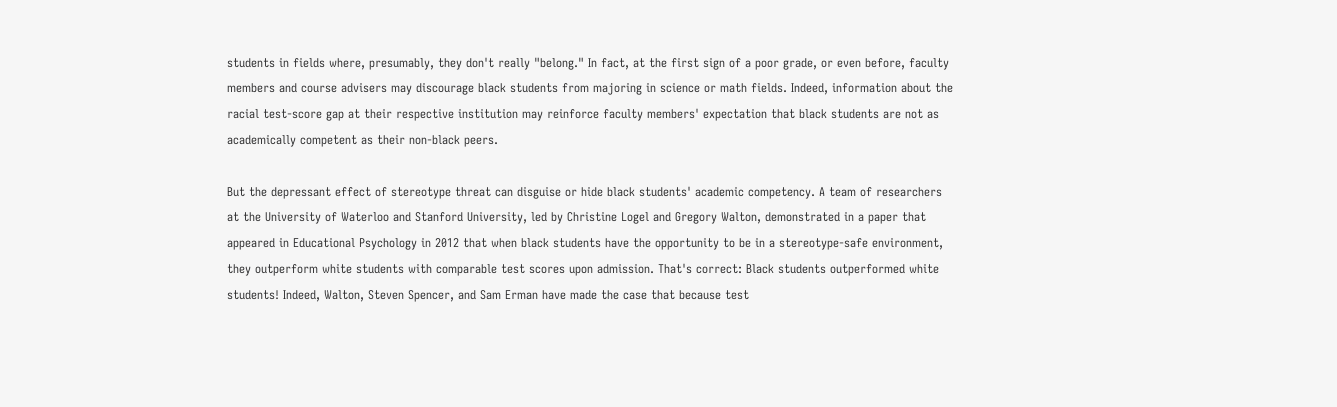students in fields where, presumably, they don't really "belong." In fact, at the first sign of a poor grade, or even before, faculty members and course advisers may discourage black students from majoring in science or math fields. Indeed, information about the racial test-score gap at their respective institution may reinforce faculty members' expectation that black students are not as academically competent as their non-black peers.

But the depressant effect of stereotype threat can disguise or hide black students' academic competency. A team of researchers at the University of Waterloo and Stanford University, led by Christine Logel and Gregory Walton, demonstrated in a paper that appeared in Educational Psychology in 2012 that when black students have the opportunity to be in a stereotype-safe environment, they outperform white students with comparable test scores upon admission. That's correct: Black students outperformed white students! Indeed, Walton, Steven Spencer, and Sam Erman have made the case that because test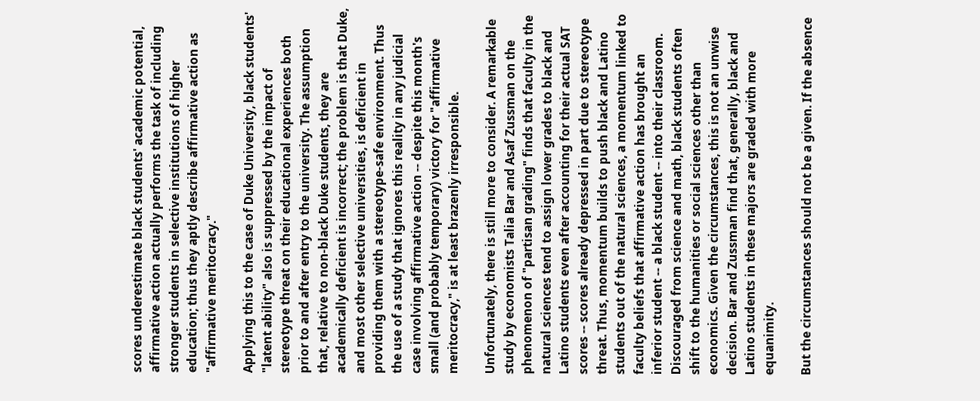scores underestimate black students' academic potential, affirmative action actually performs the task of including stronger students in selective institutions of higher education; thus they aptly describe affirmative action as "affirmative meritocracy."

Applying this to the case of Duke University, black students' "latent ability" also is suppressed by the impact of stereotype threat on their educational experiences both prior to and after entry to the university. The assumption that, relative to non-black Duke students, they are academically deficient is incorrect; the problem is that Duke, and most other selective universities, is deficient in providing them with a stereotype-safe environment. Thus the use of a study that ignores this reality in any judicial case involving affirmative action -- despite this month's small (and probably temporary) victory for "affirmative meritocracy," is at least brazenly irresponsible.

Unfortunately, there is still more to consider. A remarkable study by economists Talia Bar and Asaf Zussman on the phenomenon of "partisan grading" finds that faculty in the natural sciences tend to assign lower grades to black and Latino students even after accounting for their actual SAT scores -- scores already depressed in part due to stereotype threat. Thus, momentum builds to push black and Latino students out of the natural sciences, a momentum linked to faculty beliefs that affirmative action has brought an inferior student -- a black student -- into their classroom. Discouraged from science and math, black students often shift to the humanities or social sciences other than economics. Given the circumstances, this is not an unwise decision. Bar and Zussman find that, generally, black and Latino students in these majors are graded with more equanimity.

But the circumstances should not be a given. If the absence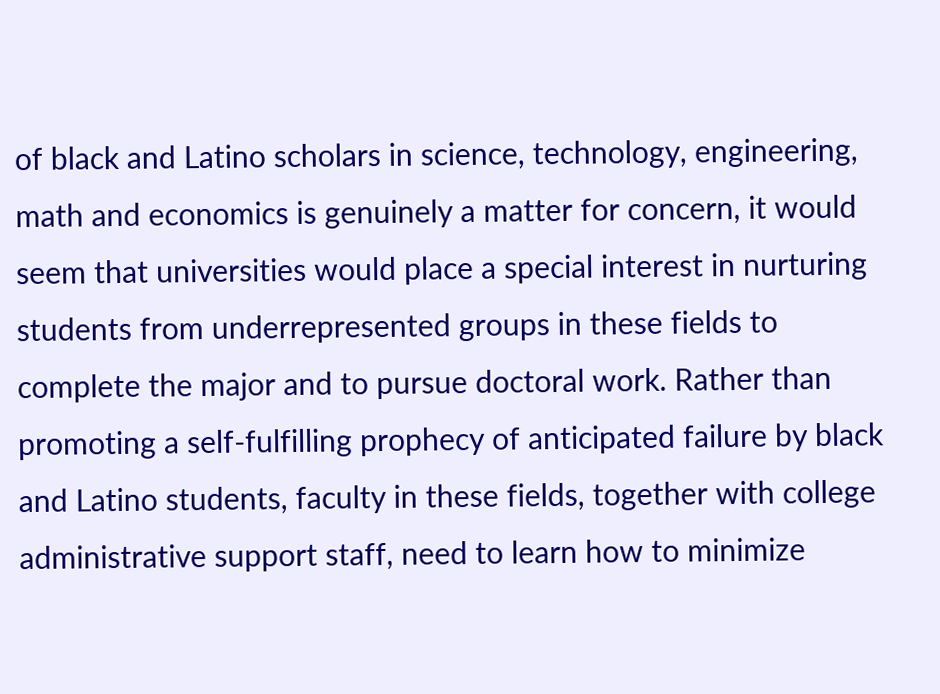of black and Latino scholars in science, technology, engineering, math and economics is genuinely a matter for concern, it would seem that universities would place a special interest in nurturing students from underrepresented groups in these fields to complete the major and to pursue doctoral work. Rather than promoting a self-fulfilling prophecy of anticipated failure by black and Latino students, faculty in these fields, together with college administrative support staff, need to learn how to minimize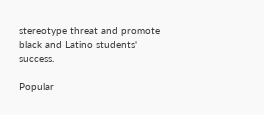stereotype threat and promote black and Latino students' success.

Popular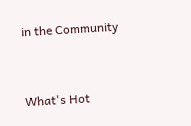in the Community


What's Hot